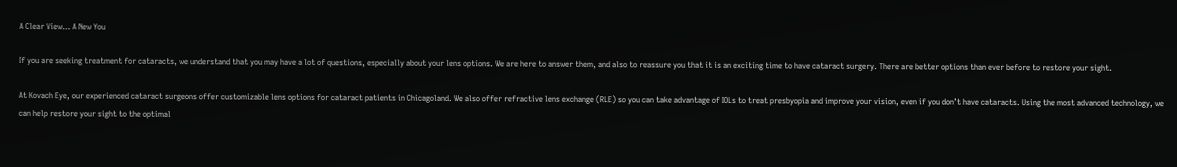A Clear View… A New You

If you are seeking treatment for cataracts, we understand that you may have a lot of questions, especially about your lens options. We are here to answer them, and also to reassure you that it is an exciting time to have cataract surgery. There are better options than ever before to restore your sight.

At Kovach Eye, our experienced cataract surgeons offer customizable lens options for cataract patients in Chicagoland. We also offer refractive lens exchange (RLE) so you can take advantage of IOLs to treat presbyopia and improve your vision, even if you don’t have cataracts. Using the most advanced technology, we can help restore your sight to the optimal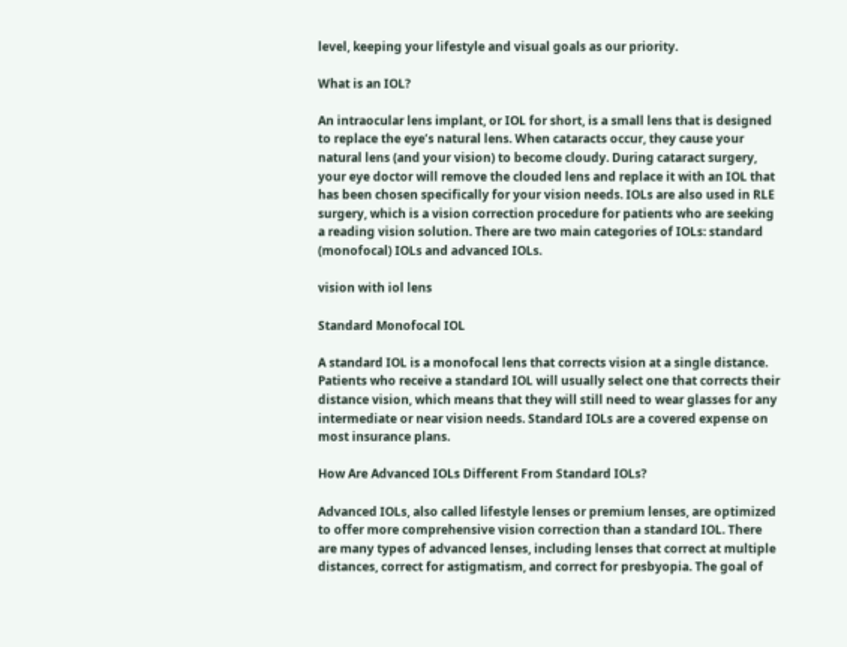level, keeping your lifestyle and visual goals as our priority.

What is an IOL?

An intraocular lens implant, or IOL for short, is a small lens that is designed to replace the eye’s natural lens. When cataracts occur, they cause your natural lens (and your vision) to become cloudy. During cataract surgery, your eye doctor will remove the clouded lens and replace it with an IOL that has been chosen specifically for your vision needs. IOLs are also used in RLE surgery, which is a vision correction procedure for patients who are seeking a reading vision solution. There are two main categories of IOLs: standard (monofocal) IOLs and advanced IOLs.

vision with iol lens

Standard Monofocal IOL

A standard IOL is a monofocal lens that corrects vision at a single distance. Patients who receive a standard IOL will usually select one that corrects their distance vision, which means that they will still need to wear glasses for any intermediate or near vision needs. Standard IOLs are a covered expense on most insurance plans.

How Are Advanced IOLs Different From Standard IOLs?

Advanced IOLs, also called lifestyle lenses or premium lenses, are optimized to offer more comprehensive vision correction than a standard IOL. There are many types of advanced lenses, including lenses that correct at multiple distances, correct for astigmatism, and correct for presbyopia. The goal of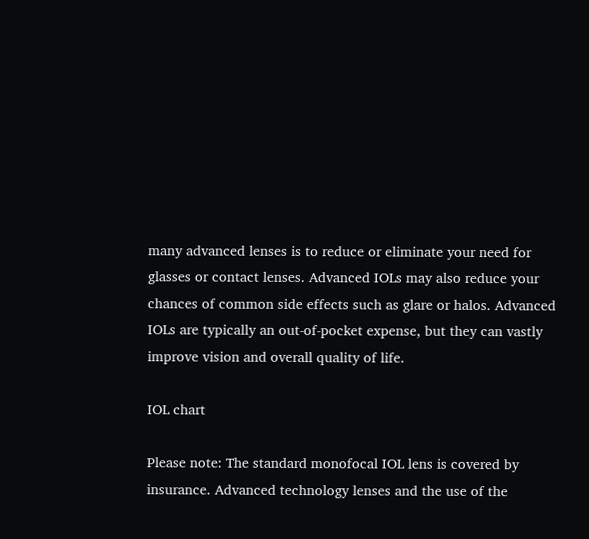many advanced lenses is to reduce or eliminate your need for glasses or contact lenses. Advanced IOLs may also reduce your chances of common side effects such as glare or halos. Advanced IOLs are typically an out-of-pocket expense, but they can vastly improve vision and overall quality of life.

IOL chart

Please note: The standard monofocal IOL lens is covered by insurance. Advanced technology lenses and the use of the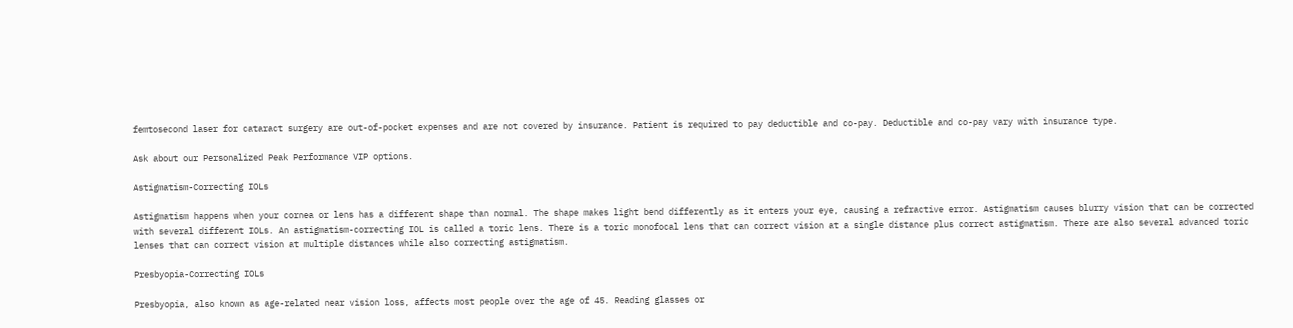femtosecond laser for cataract surgery are out-of-pocket expenses and are not covered by insurance. Patient is required to pay deductible and co-pay. Deductible and co-pay vary with insurance type.

Ask about our Personalized Peak Performance VIP options.

Astigmatism-Correcting IOLs

Astigmatism happens when your cornea or lens has a different shape than normal. The shape makes light bend differently as it enters your eye, causing a refractive error. Astigmatism causes blurry vision that can be corrected with several different IOLs. An astigmatism-correcting IOL is called a toric lens. There is a toric monofocal lens that can correct vision at a single distance plus correct astigmatism. There are also several advanced toric lenses that can correct vision at multiple distances while also correcting astigmatism.

Presbyopia-Correcting IOLs

Presbyopia, also known as age-related near vision loss, affects most people over the age of 45. Reading glasses or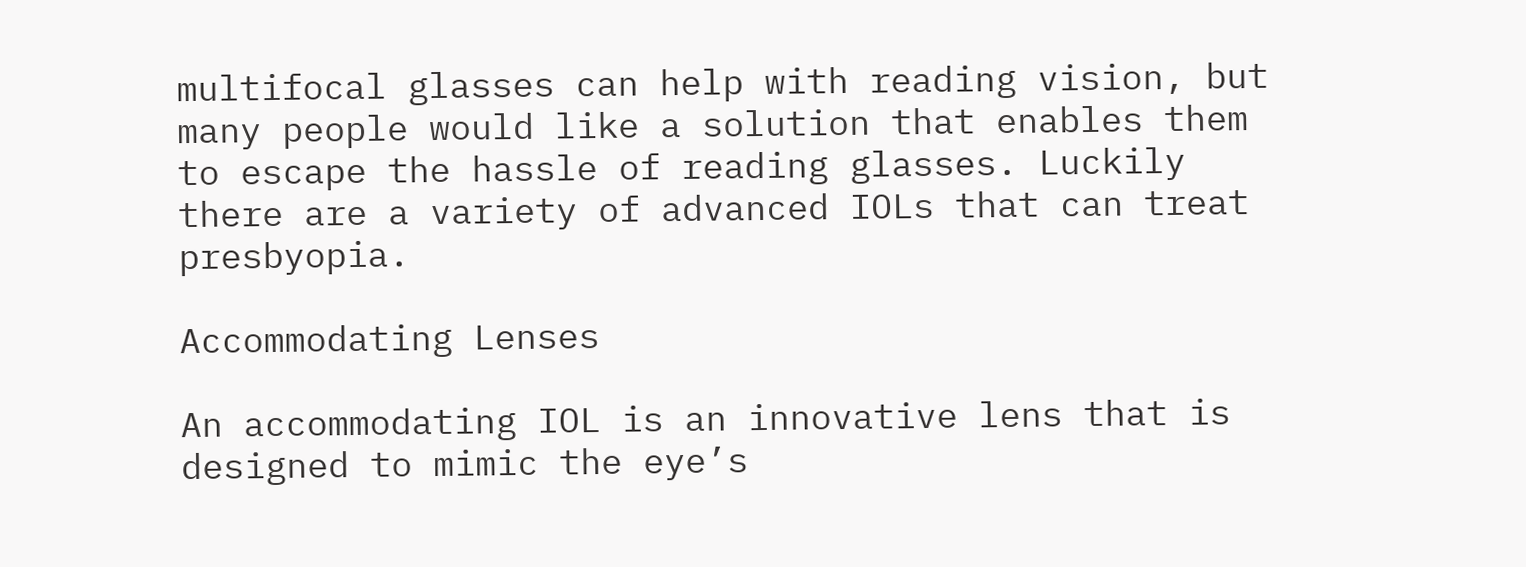multifocal glasses can help with reading vision, but many people would like a solution that enables them to escape the hassle of reading glasses. Luckily there are a variety of advanced IOLs that can treat presbyopia.

Accommodating Lenses

An accommodating IOL is an innovative lens that is designed to mimic the eye’s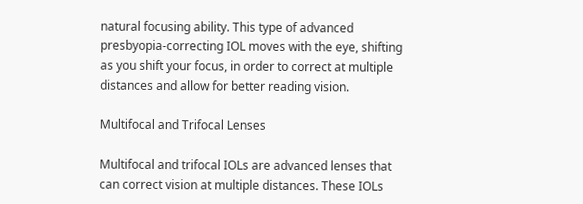natural focusing ability. This type of advanced presbyopia-correcting IOL moves with the eye, shifting as you shift your focus, in order to correct at multiple distances and allow for better reading vision.

Multifocal and Trifocal Lenses

Multifocal and trifocal IOLs are advanced lenses that can correct vision at multiple distances. These IOLs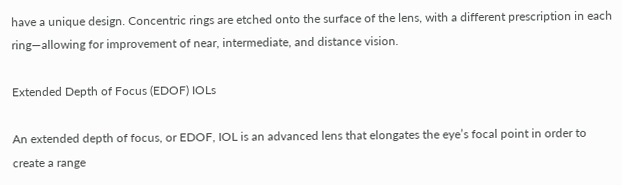have a unique design. Concentric rings are etched onto the surface of the lens, with a different prescription in each ring—allowing for improvement of near, intermediate, and distance vision.

Extended Depth of Focus (EDOF) IOLs

An extended depth of focus, or EDOF, IOL is an advanced lens that elongates the eye’s focal point in order to create a range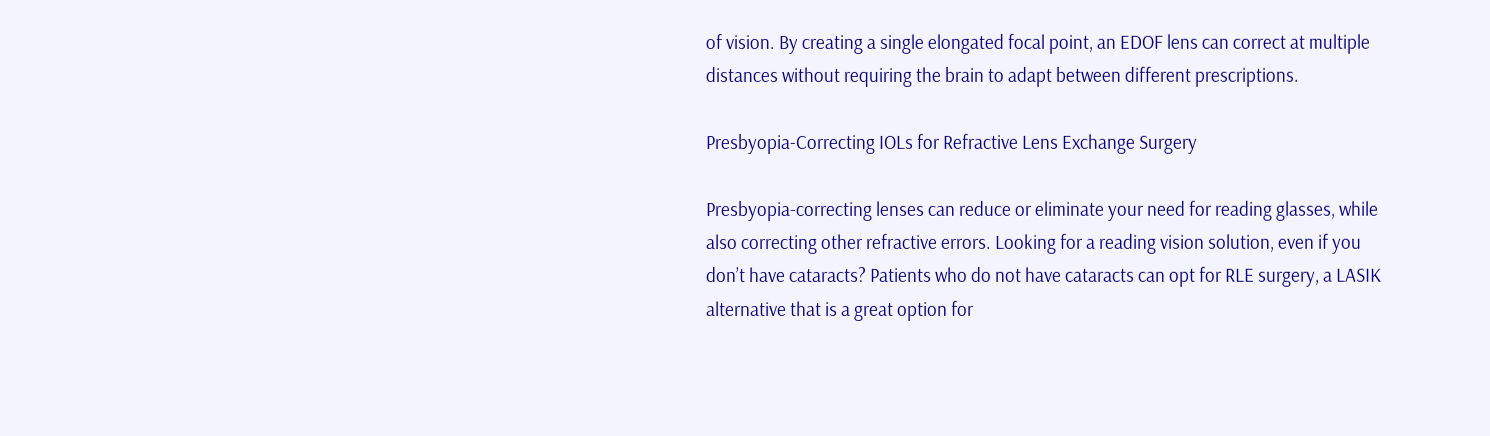of vision. By creating a single elongated focal point, an EDOF lens can correct at multiple distances without requiring the brain to adapt between different prescriptions.

Presbyopia-Correcting IOLs for Refractive Lens Exchange Surgery

Presbyopia-correcting lenses can reduce or eliminate your need for reading glasses, while also correcting other refractive errors. Looking for a reading vision solution, even if you don’t have cataracts? Patients who do not have cataracts can opt for RLE surgery, a LASIK alternative that is a great option for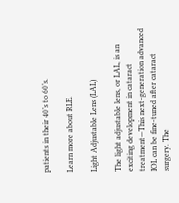patients in their 40’s to 60’s.

Learn more about RLE.

Light Adjustable Lens (LAL)

The light adjustable lens, or LAL, is an exciting development in cataract treatment—This next-generation advanced IOL can be fine-tuned after cataract surgery. The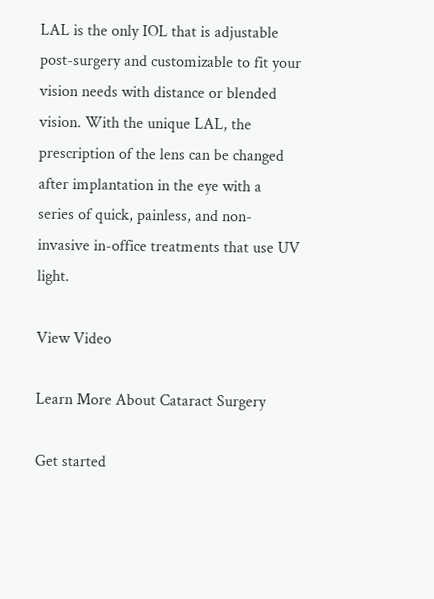LAL is the only IOL that is adjustable post-surgery and customizable to fit your vision needs with distance or blended vision. With the unique LAL, the prescription of the lens can be changed after implantation in the eye with a series of quick, painless, and non-invasive in-office treatments that use UV light.

View Video

Learn More About Cataract Surgery

Get started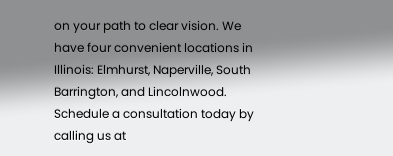on your path to clear vision. We have four convenient locations in Illinois: Elmhurst, Naperville, South Barrington, and Lincolnwood. Schedule a consultation today by calling us at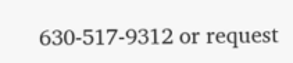630-517-9312 or request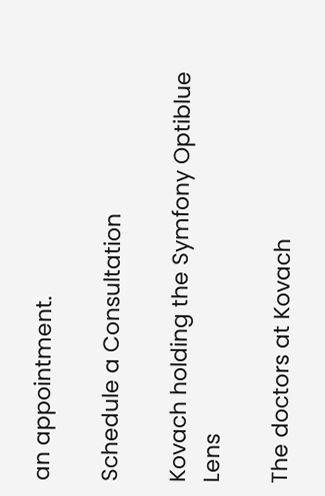an appointment.

Schedule a Consultation

Kovach holding the Symfony Optiblue Lens

The doctors at Kovach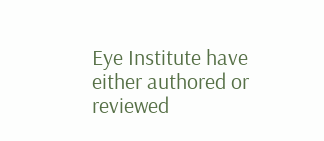Eye Institute have either authored or reviewed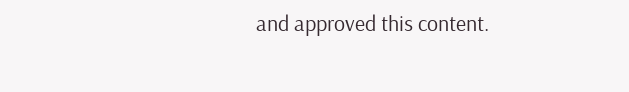and approved this content.